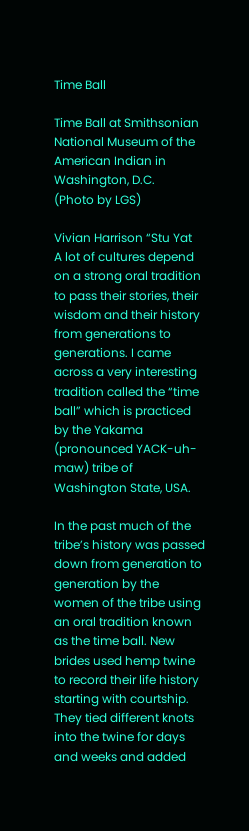Time Ball

Time Ball at Smithsonian National Museum of the American Indian in Washington, D.C.
(Photo by LGS)

Vivian Harrison “Stu Yat
A lot of cultures depend on a strong oral tradition to pass their stories, their wisdom and their history from generations to generations. I came across a very interesting tradition called the “time ball” which is practiced by the Yakama (pronounced YACK-uh-maw) tribe of Washington State, USA.

In the past much of the tribe’s history was passed down from generation to generation by the women of the tribe using an oral tradition known as the time ball. New brides used hemp twine to record their life history starting with courtship. They tied different knots into the twine for days and weeks and added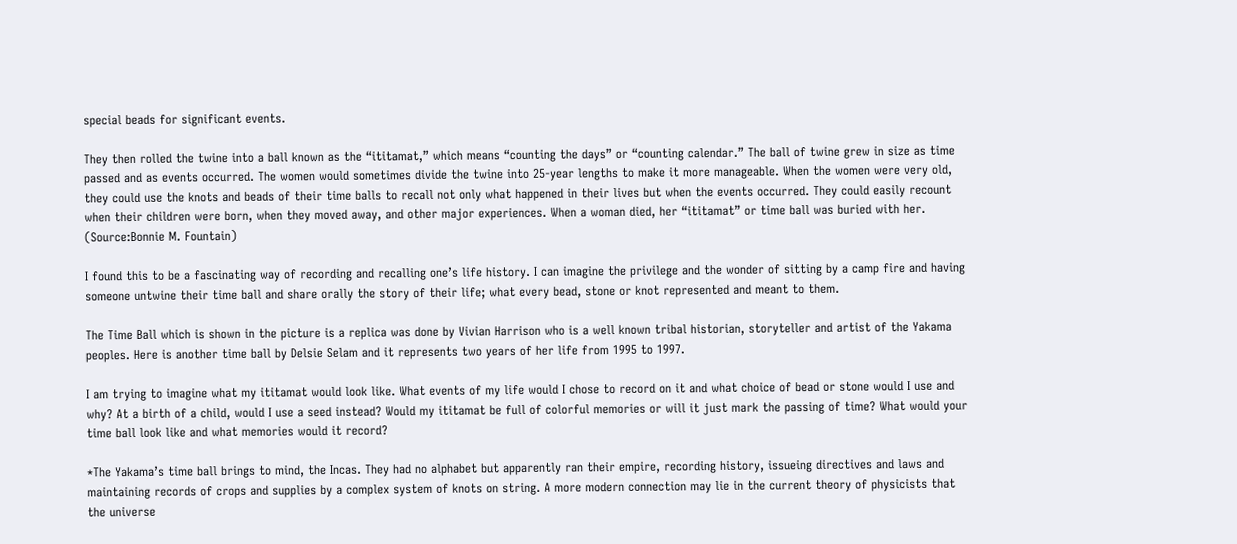special beads for significant events.

They then rolled the twine into a ball known as the “ititamat,” which means “counting the days” or “counting calendar.” The ball of twine grew in size as time passed and as events occurred. The women would sometimes divide the twine into 25-year lengths to make it more manageable. When the women were very old, they could use the knots and beads of their time balls to recall not only what happened in their lives but when the events occurred. They could easily recount when their children were born, when they moved away, and other major experiences. When a woman died, her “ititamat” or time ball was buried with her. (Source:Bonnie M. Fountain)

I found this to be a fascinating way of recording and recalling one’s life history. I can imagine the privilege and the wonder of sitting by a camp fire and having someone untwine their time ball and share orally the story of their life; what every bead, stone or knot represented and meant to them.

The Time Ball which is shown in the picture is a replica was done by Vivian Harrison who is a well known tribal historian, storyteller and artist of the Yakama peoples. Here is another time ball by Delsie Selam and it represents two years of her life from 1995 to 1997.

I am trying to imagine what my ititamat would look like. What events of my life would I chose to record on it and what choice of bead or stone would I use and why? At a birth of a child, would I use a seed instead? Would my ititamat be full of colorful memories or will it just mark the passing of time? What would your time ball look like and what memories would it record?

*The Yakama’s time ball brings to mind, the Incas. They had no alphabet but apparently ran their empire, recording history, issueing directives and laws and maintaining records of crops and supplies by a complex system of knots on string. A more modern connection may lie in the current theory of physicists that the universe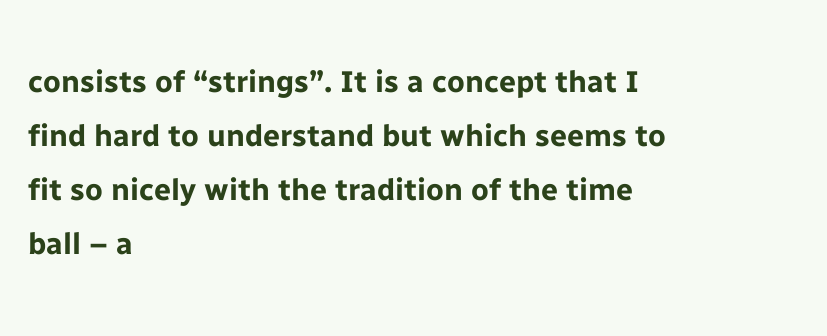consists of “strings”. It is a concept that I find hard to understand but which seems to fit so nicely with the tradition of the time ball – a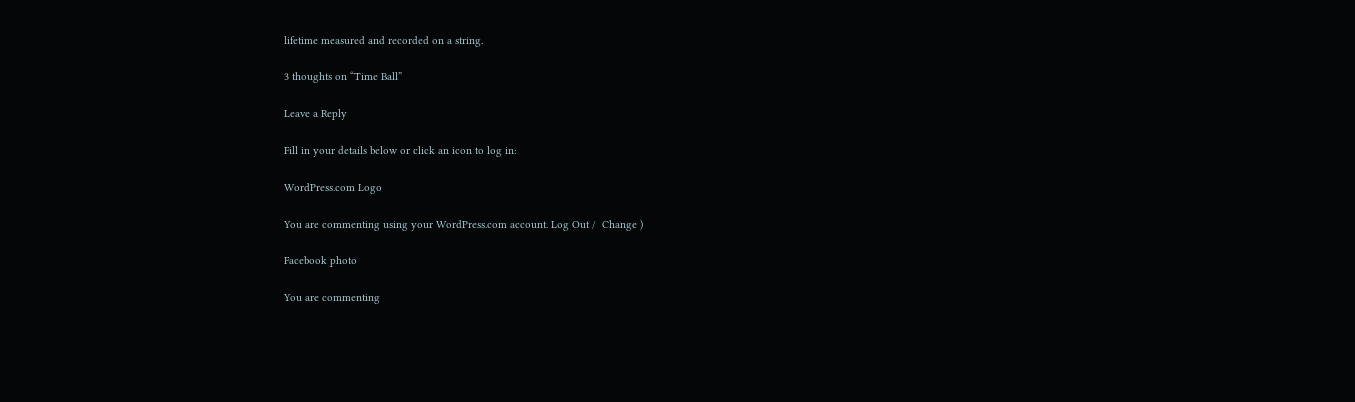lifetime measured and recorded on a string.

3 thoughts on “Time Ball”

Leave a Reply

Fill in your details below or click an icon to log in:

WordPress.com Logo

You are commenting using your WordPress.com account. Log Out /  Change )

Facebook photo

You are commenting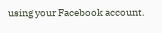using your Facebook account.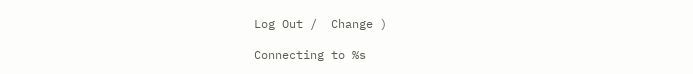Log Out /  Change )

Connecting to %s